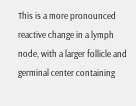This is a more pronounced reactive change in a lymph node, with a larger follicle and germinal center containing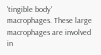'tingible body' macrophages. These large macrophages are involved in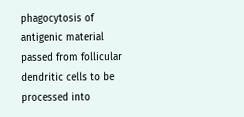phagocytosis of antigenic material passed from follicular dendritic cells to be processed into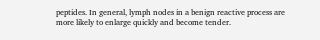peptides. In general, lymph nodes in a benign reactive process are more likely to enlarge quickly and become tender.